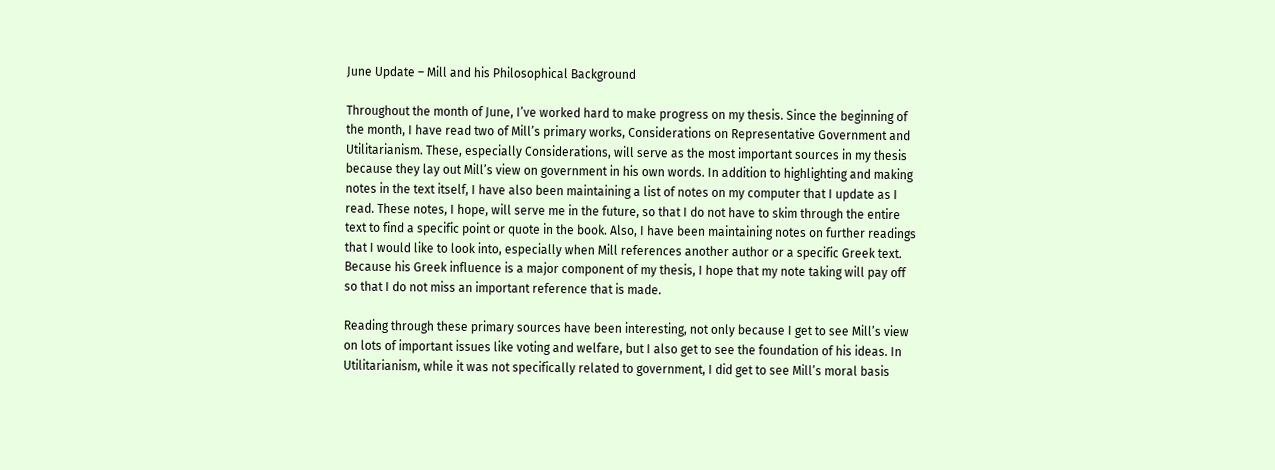June Update – Mill and his Philosophical Background

Throughout the month of June, I’ve worked hard to make progress on my thesis. Since the beginning of the month, I have read two of Mill’s primary works, Considerations on Representative Government and Utilitarianism. These, especially Considerations, will serve as the most important sources in my thesis because they lay out Mill’s view on government in his own words. In addition to highlighting and making notes in the text itself, I have also been maintaining a list of notes on my computer that I update as I read. These notes, I hope, will serve me in the future, so that I do not have to skim through the entire text to find a specific point or quote in the book. Also, I have been maintaining notes on further readings that I would like to look into, especially when Mill references another author or a specific Greek text. Because his Greek influence is a major component of my thesis, I hope that my note taking will pay off so that I do not miss an important reference that is made.

Reading through these primary sources have been interesting, not only because I get to see Mill’s view on lots of important issues like voting and welfare, but I also get to see the foundation of his ideas. In Utilitarianism, while it was not specifically related to government, I did get to see Mill’s moral basis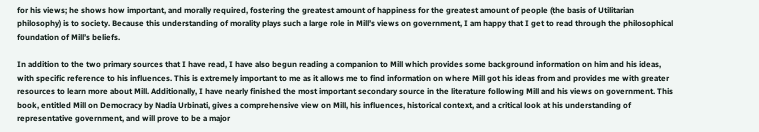for his views; he shows how important, and morally required, fostering the greatest amount of happiness for the greatest amount of people (the basis of Utilitarian philosophy) is to society. Because this understanding of morality plays such a large role in Mill’s views on government, I am happy that I get to read through the philosophical foundation of Mill’s beliefs.

In addition to the two primary sources that I have read, I have also begun reading a companion to Mill which provides some background information on him and his ideas, with specific reference to his influences. This is extremely important to me as it allows me to find information on where Mill got his ideas from and provides me with greater resources to learn more about Mill. Additionally, I have nearly finished the most important secondary source in the literature following Mill and his views on government. This book, entitled Mill on Democracy by Nadia Urbinati, gives a comprehensive view on Mill, his influences, historical context, and a critical look at his understanding of representative government, and will prove to be a major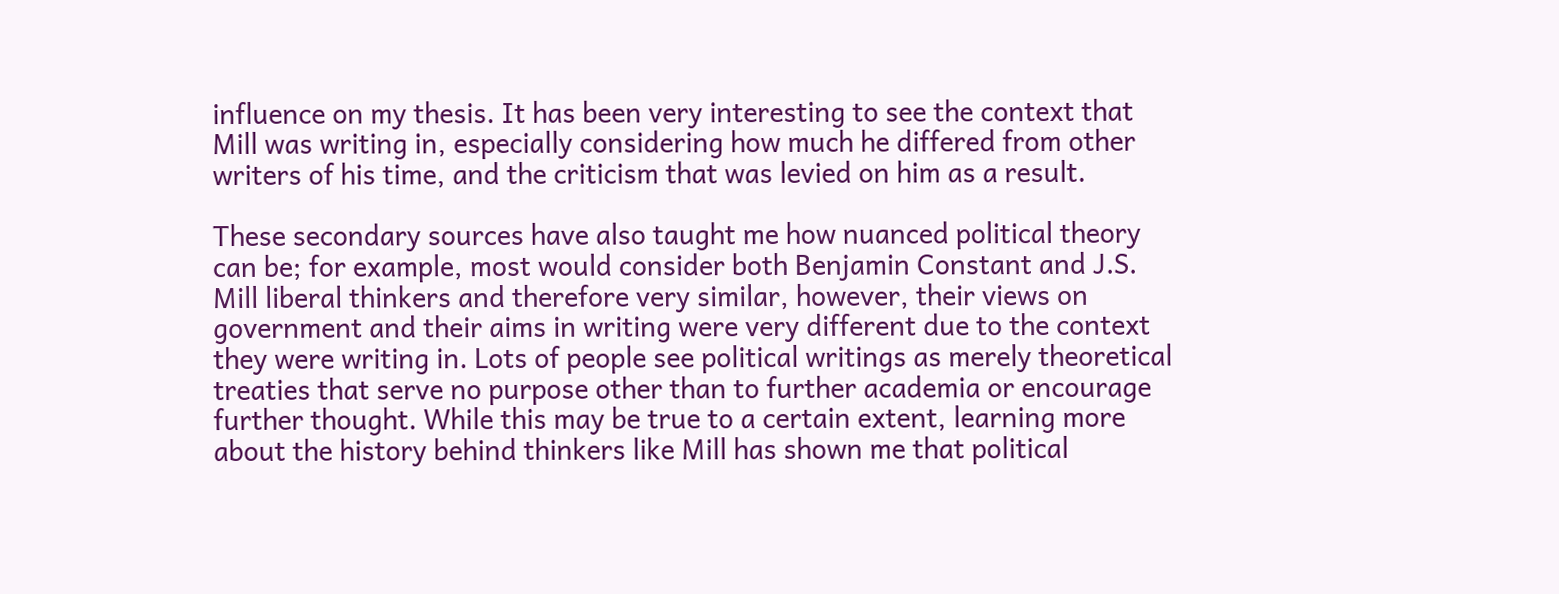influence on my thesis. It has been very interesting to see the context that Mill was writing in, especially considering how much he differed from other writers of his time, and the criticism that was levied on him as a result.

These secondary sources have also taught me how nuanced political theory can be; for example, most would consider both Benjamin Constant and J.S. Mill liberal thinkers and therefore very similar, however, their views on government and their aims in writing were very different due to the context they were writing in. Lots of people see political writings as merely theoretical treaties that serve no purpose other than to further academia or encourage further thought. While this may be true to a certain extent, learning more about the history behind thinkers like Mill has shown me that political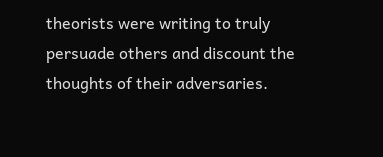theorists were writing to truly persuade others and discount the thoughts of their adversaries.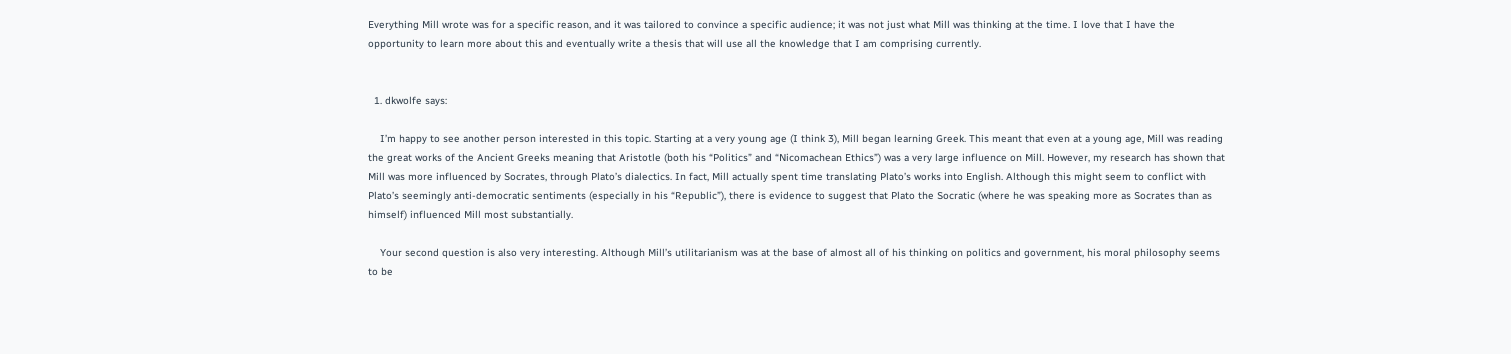Everything Mill wrote was for a specific reason, and it was tailored to convince a specific audience; it was not just what Mill was thinking at the time. I love that I have the opportunity to learn more about this and eventually write a thesis that will use all the knowledge that I am comprising currently.


  1. dkwolfe says:

    I’m happy to see another person interested in this topic. Starting at a very young age (I think 3), Mill began learning Greek. This meant that even at a young age, Mill was reading the great works of the Ancient Greeks meaning that Aristotle (both his “Politics” and “Nicomachean Ethics”) was a very large influence on Mill. However, my research has shown that Mill was more influenced by Socrates, through Plato’s dialectics. In fact, Mill actually spent time translating Plato’s works into English. Although this might seem to conflict with Plato’s seemingly anti-democratic sentiments (especially in his “Republic”), there is evidence to suggest that Plato the Socratic (where he was speaking more as Socrates than as himself) influenced Mill most substantially.

    Your second question is also very interesting. Although Mill’s utilitarianism was at the base of almost all of his thinking on politics and government, his moral philosophy seems to be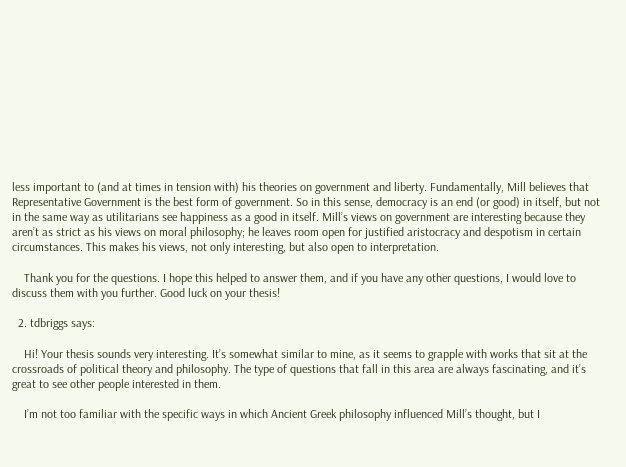less important to (and at times in tension with) his theories on government and liberty. Fundamentally, Mill believes that Representative Government is the best form of government. So in this sense, democracy is an end (or good) in itself, but not in the same way as utilitarians see happiness as a good in itself. Mill’s views on government are interesting because they aren’t as strict as his views on moral philosophy; he leaves room open for justified aristocracy and despotism in certain circumstances. This makes his views, not only interesting, but also open to interpretation.

    Thank you for the questions. I hope this helped to answer them, and if you have any other questions, I would love to discuss them with you further. Good luck on your thesis!

  2. tdbriggs says:

    Hi! Your thesis sounds very interesting. It’s somewhat similar to mine, as it seems to grapple with works that sit at the crossroads of political theory and philosophy. The type of questions that fall in this area are always fascinating, and it’s great to see other people interested in them.

    I’m not too familiar with the specific ways in which Ancient Greek philosophy influenced Mill’s thought, but I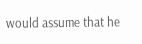would assume that he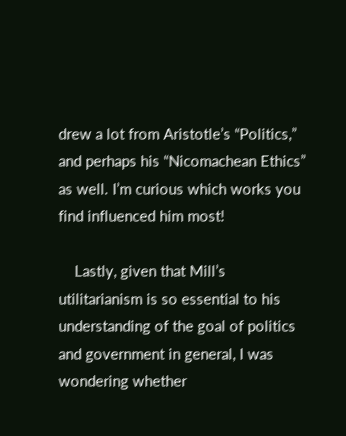drew a lot from Aristotle’s “Politics,” and perhaps his “Nicomachean Ethics” as well. I’m curious which works you find influenced him most!

    Lastly, given that Mill’s utilitarianism is so essential to his understanding of the goal of politics and government in general, I was wondering whether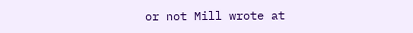or not Mill wrote at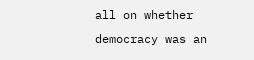all on whether democracy was an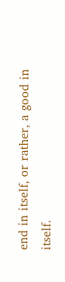end in itself, or rather, a good in itself.